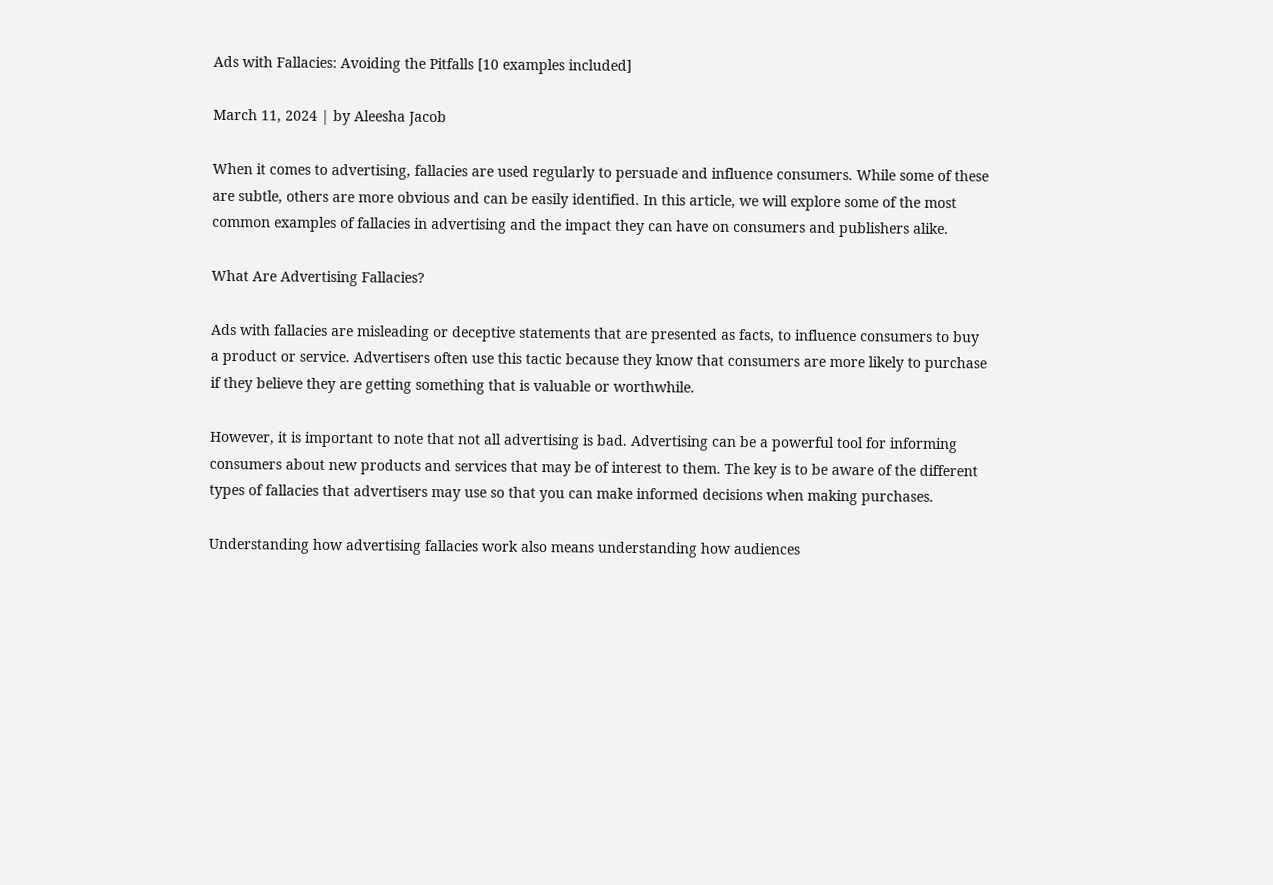Ads with Fallacies: Avoiding the Pitfalls [10 examples included]

March 11, 2024 | by Aleesha Jacob

When it comes to advertising, fallacies are used regularly to persuade and influence consumers. While some of these are subtle, others are more obvious and can be easily identified. In this article, we will explore some of the most common examples of fallacies in advertising and the impact they can have on consumers and publishers alike.

What Are Advertising Fallacies?

Ads with fallacies are misleading or deceptive statements that are presented as facts, to influence consumers to buy a product or service. Advertisers often use this tactic because they know that consumers are more likely to purchase if they believe they are getting something that is valuable or worthwhile.

However, it is important to note that not all advertising is bad. Advertising can be a powerful tool for informing consumers about new products and services that may be of interest to them. The key is to be aware of the different types of fallacies that advertisers may use so that you can make informed decisions when making purchases.

Understanding how advertising fallacies work also means understanding how audiences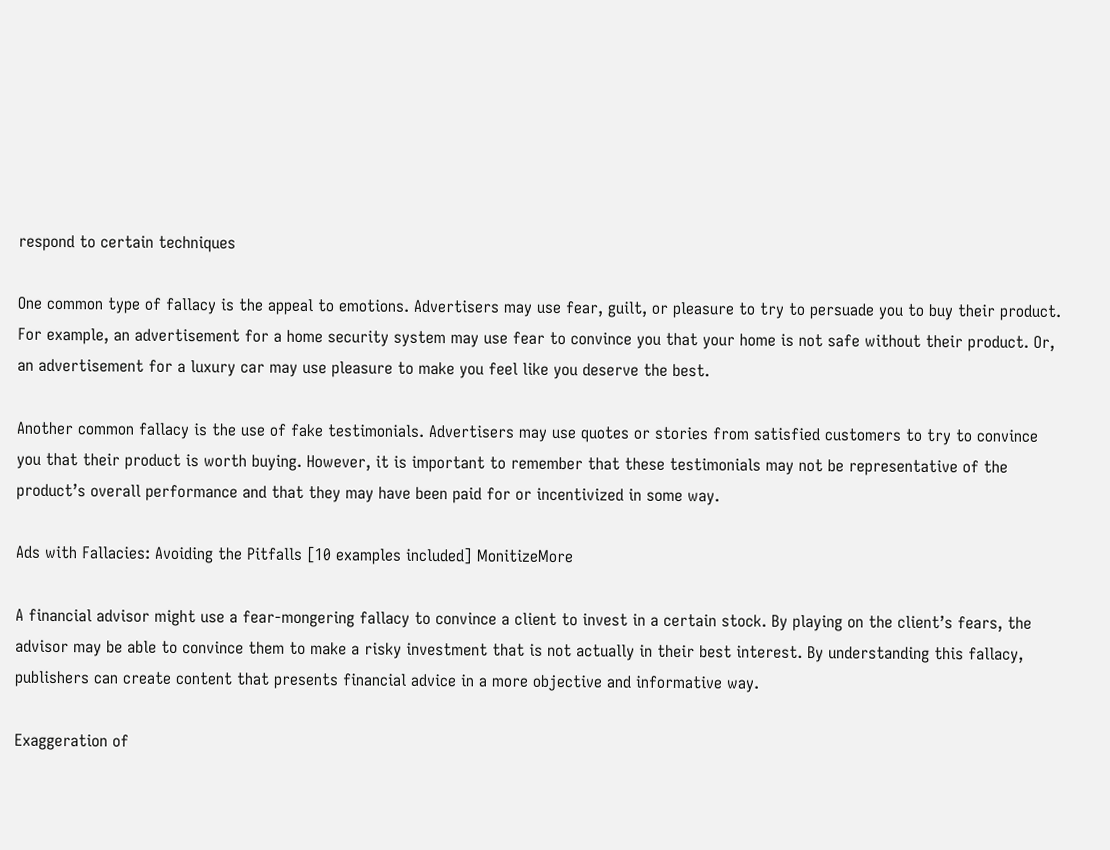respond to certain techniques

One common type of fallacy is the appeal to emotions. Advertisers may use fear, guilt, or pleasure to try to persuade you to buy their product. For example, an advertisement for a home security system may use fear to convince you that your home is not safe without their product. Or, an advertisement for a luxury car may use pleasure to make you feel like you deserve the best.

Another common fallacy is the use of fake testimonials. Advertisers may use quotes or stories from satisfied customers to try to convince you that their product is worth buying. However, it is important to remember that these testimonials may not be representative of the product’s overall performance and that they may have been paid for or incentivized in some way.

Ads with Fallacies: Avoiding the Pitfalls [10 examples included] MonitizeMore

A financial advisor might use a fear-mongering fallacy to convince a client to invest in a certain stock. By playing on the client’s fears, the advisor may be able to convince them to make a risky investment that is not actually in their best interest. By understanding this fallacy, publishers can create content that presents financial advice in a more objective and informative way.

Exaggeration of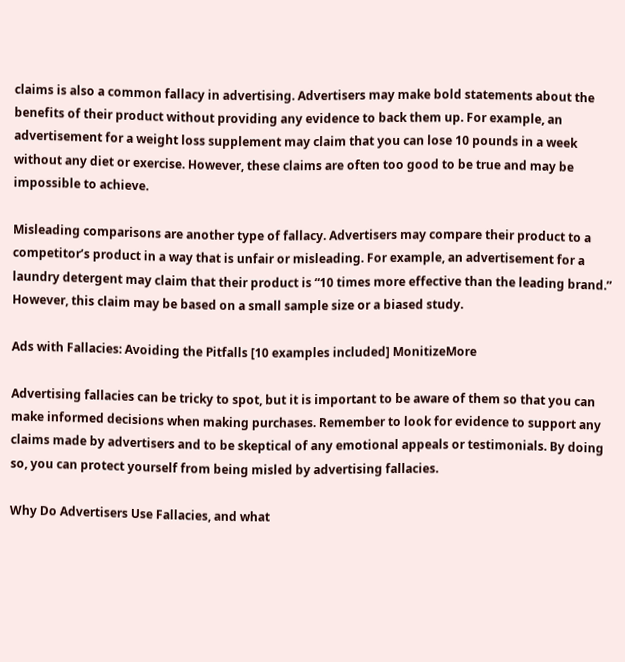claims is also a common fallacy in advertising. Advertisers may make bold statements about the benefits of their product without providing any evidence to back them up. For example, an advertisement for a weight loss supplement may claim that you can lose 10 pounds in a week without any diet or exercise. However, these claims are often too good to be true and may be impossible to achieve.

Misleading comparisons are another type of fallacy. Advertisers may compare their product to a competitor’s product in a way that is unfair or misleading. For example, an advertisement for a laundry detergent may claim that their product is “10 times more effective than the leading brand.” However, this claim may be based on a small sample size or a biased study.

Ads with Fallacies: Avoiding the Pitfalls [10 examples included] MonitizeMore

Advertising fallacies can be tricky to spot, but it is important to be aware of them so that you can make informed decisions when making purchases. Remember to look for evidence to support any claims made by advertisers and to be skeptical of any emotional appeals or testimonials. By doing so, you can protect yourself from being misled by advertising fallacies.

Why Do Advertisers Use Fallacies, and what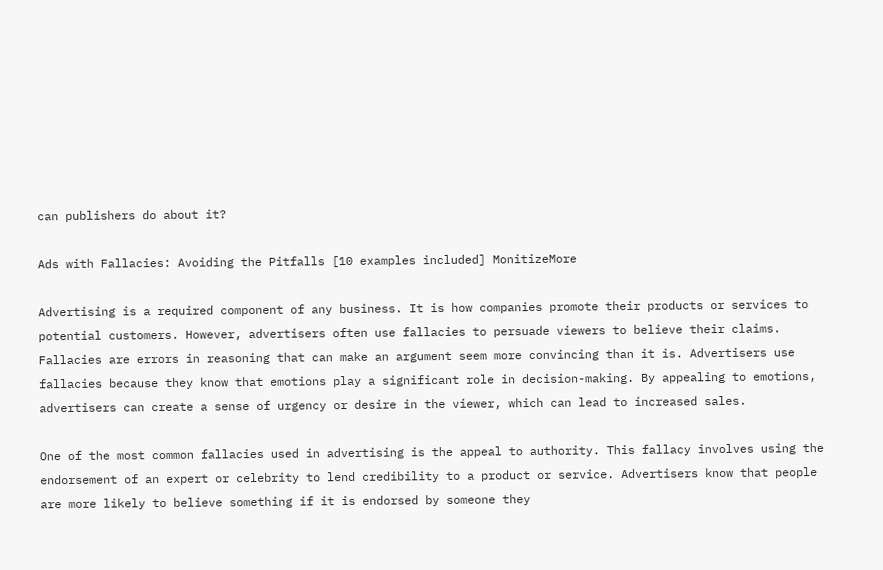can publishers do about it?

Ads with Fallacies: Avoiding the Pitfalls [10 examples included] MonitizeMore

Advertising is a required component of any business. It is how companies promote their products or services to potential customers. However, advertisers often use fallacies to persuade viewers to believe their claims. Fallacies are errors in reasoning that can make an argument seem more convincing than it is. Advertisers use fallacies because they know that emotions play a significant role in decision-making. By appealing to emotions, advertisers can create a sense of urgency or desire in the viewer, which can lead to increased sales.

One of the most common fallacies used in advertising is the appeal to authority. This fallacy involves using the endorsement of an expert or celebrity to lend credibility to a product or service. Advertisers know that people are more likely to believe something if it is endorsed by someone they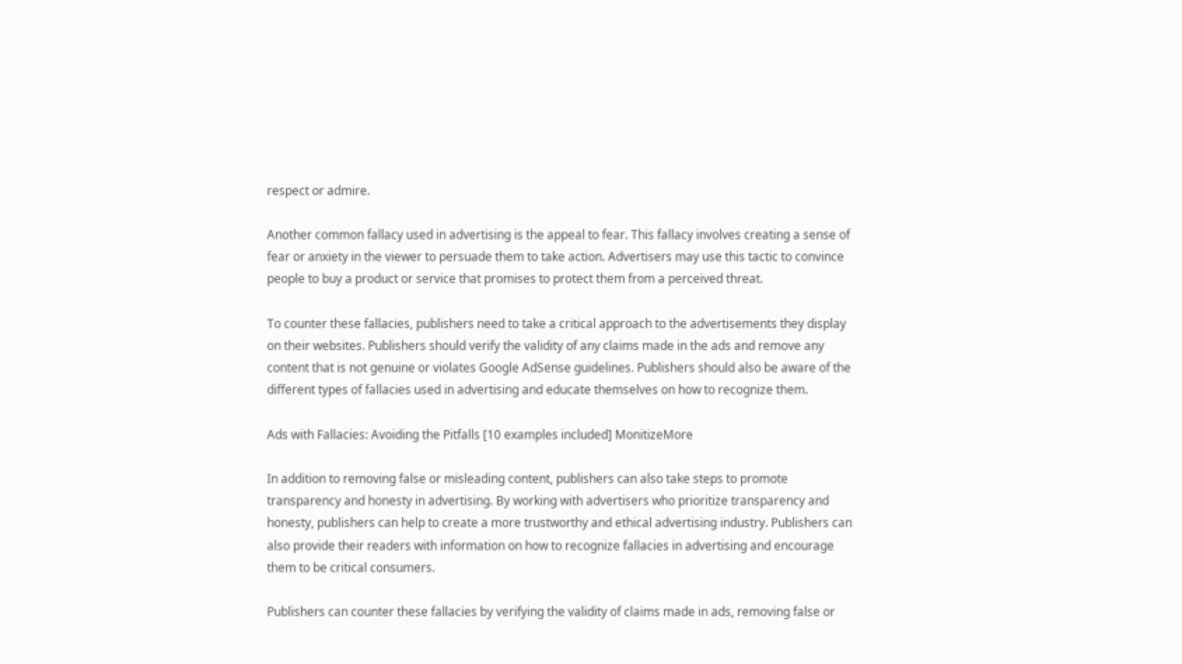respect or admire.

Another common fallacy used in advertising is the appeal to fear. This fallacy involves creating a sense of fear or anxiety in the viewer to persuade them to take action. Advertisers may use this tactic to convince people to buy a product or service that promises to protect them from a perceived threat.

To counter these fallacies, publishers need to take a critical approach to the advertisements they display on their websites. Publishers should verify the validity of any claims made in the ads and remove any content that is not genuine or violates Google AdSense guidelines. Publishers should also be aware of the different types of fallacies used in advertising and educate themselves on how to recognize them.

Ads with Fallacies: Avoiding the Pitfalls [10 examples included] MonitizeMore

In addition to removing false or misleading content, publishers can also take steps to promote transparency and honesty in advertising. By working with advertisers who prioritize transparency and honesty, publishers can help to create a more trustworthy and ethical advertising industry. Publishers can also provide their readers with information on how to recognize fallacies in advertising and encourage them to be critical consumers.

Publishers can counter these fallacies by verifying the validity of claims made in ads, removing false or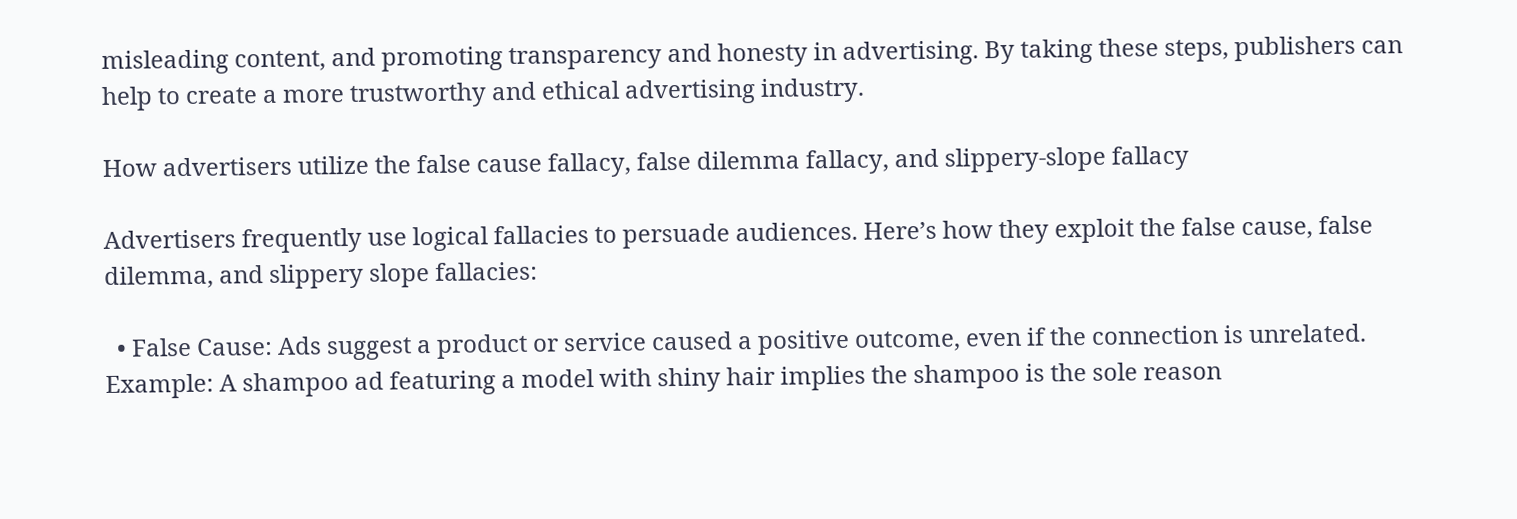misleading content, and promoting transparency and honesty in advertising. By taking these steps, publishers can help to create a more trustworthy and ethical advertising industry.

How advertisers utilize the false cause fallacy, false dilemma fallacy, and slippery-slope fallacy

Advertisers frequently use logical fallacies to persuade audiences. Here’s how they exploit the false cause, false dilemma, and slippery slope fallacies:

  • False Cause: Ads suggest a product or service caused a positive outcome, even if the connection is unrelated. Example: A shampoo ad featuring a model with shiny hair implies the shampoo is the sole reason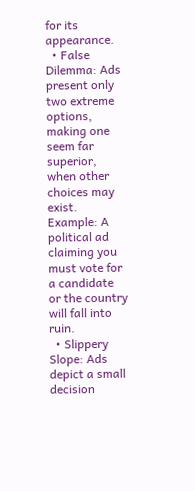for its appearance.
  • False Dilemma: Ads present only two extreme options, making one seem far superior, when other choices may exist. Example: A political ad claiming you must vote for a candidate or the country will fall into ruin.
  • Slippery Slope: Ads depict a small decision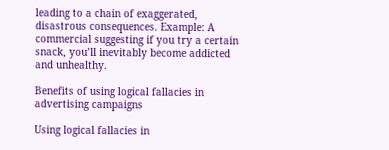leading to a chain of exaggerated, disastrous consequences. Example: A commercial suggesting if you try a certain snack, you’ll inevitably become addicted and unhealthy.

Benefits of using logical fallacies in advertising campaigns

Using logical fallacies in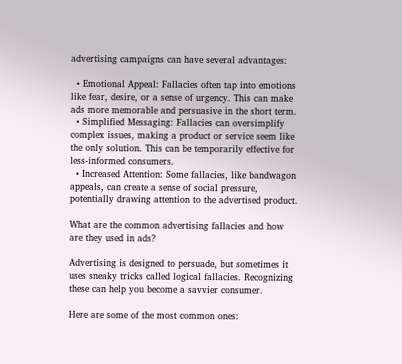advertising campaigns can have several advantages:

  • Emotional Appeal: Fallacies often tap into emotions like fear, desire, or a sense of urgency. This can make ads more memorable and persuasive in the short term.
  • Simplified Messaging: Fallacies can oversimplify complex issues, making a product or service seem like the only solution. This can be temporarily effective for less-informed consumers.
  • Increased Attention: Some fallacies, like bandwagon appeals, can create a sense of social pressure, potentially drawing attention to the advertised product.

What are the common advertising fallacies and how are they used in ads?

Advertising is designed to persuade, but sometimes it uses sneaky tricks called logical fallacies. Recognizing these can help you become a savvier consumer.

Here are some of the most common ones: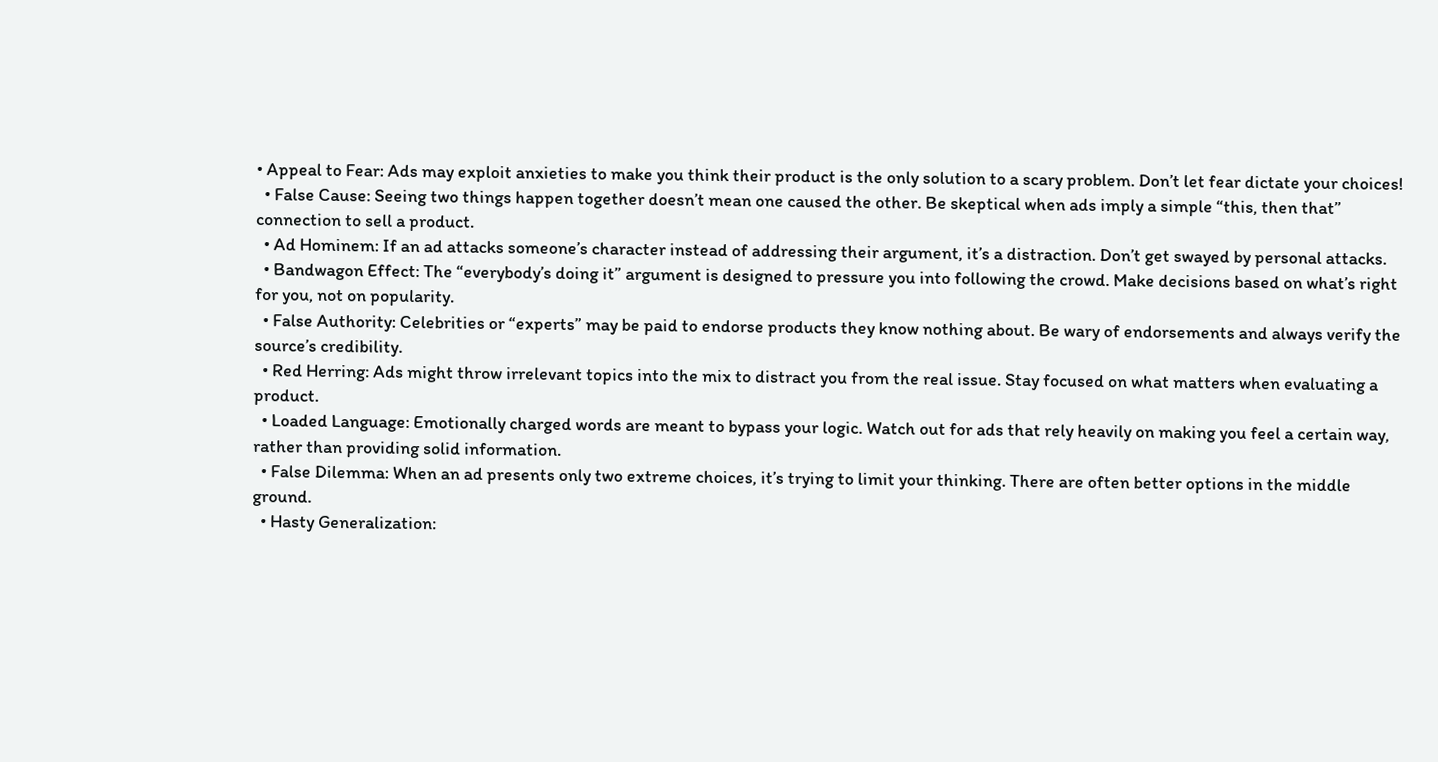• Appeal to Fear: Ads may exploit anxieties to make you think their product is the only solution to a scary problem. Don’t let fear dictate your choices!
  • False Cause: Seeing two things happen together doesn’t mean one caused the other. Be skeptical when ads imply a simple “this, then that” connection to sell a product.
  • Ad Hominem: If an ad attacks someone’s character instead of addressing their argument, it’s a distraction. Don’t get swayed by personal attacks.
  • Bandwagon Effect: The “everybody’s doing it” argument is designed to pressure you into following the crowd. Make decisions based on what’s right for you, not on popularity.
  • False Authority: Celebrities or “experts” may be paid to endorse products they know nothing about. Be wary of endorsements and always verify the source’s credibility.
  • Red Herring: Ads might throw irrelevant topics into the mix to distract you from the real issue. Stay focused on what matters when evaluating a product.
  • Loaded Language: Emotionally charged words are meant to bypass your logic. Watch out for ads that rely heavily on making you feel a certain way, rather than providing solid information.
  • False Dilemma: When an ad presents only two extreme choices, it’s trying to limit your thinking. There are often better options in the middle ground.
  • Hasty Generalization: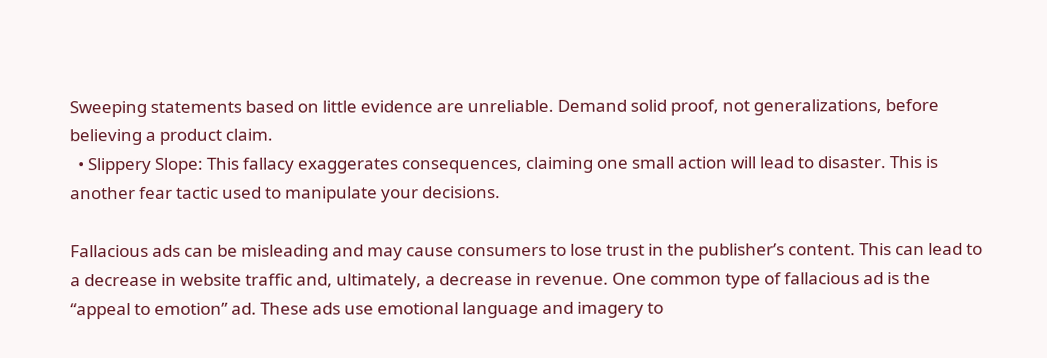Sweeping statements based on little evidence are unreliable. Demand solid proof, not generalizations, before believing a product claim.
  • Slippery Slope: This fallacy exaggerates consequences, claiming one small action will lead to disaster. This is another fear tactic used to manipulate your decisions.

Fallacious ads can be misleading and may cause consumers to lose trust in the publisher’s content. This can lead to a decrease in website traffic and, ultimately, a decrease in revenue. One common type of fallacious ad is the “appeal to emotion” ad. These ads use emotional language and imagery to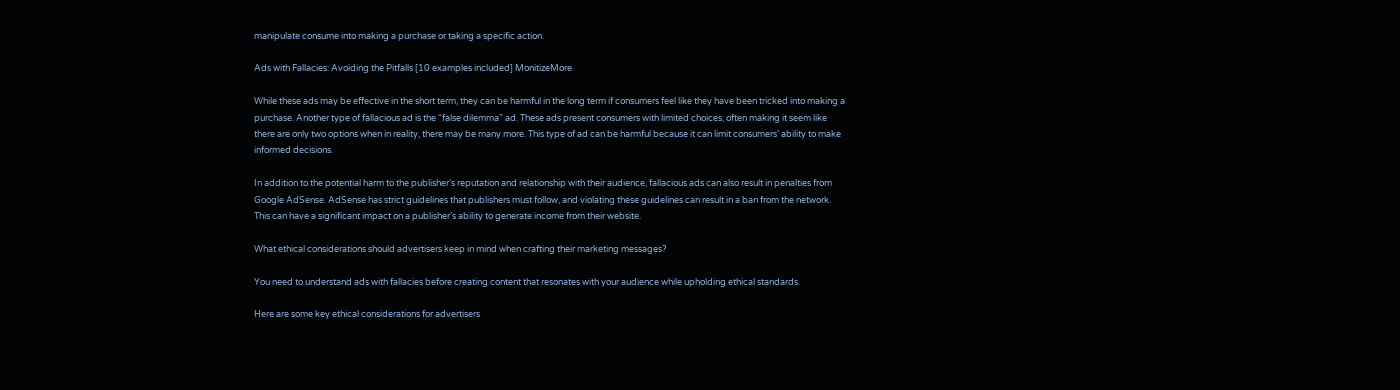manipulate consume into making a purchase or taking a specific action.

Ads with Fallacies: Avoiding the Pitfalls [10 examples included] MonitizeMore

While these ads may be effective in the short term, they can be harmful in the long term if consumers feel like they have been tricked into making a purchase. Another type of fallacious ad is the “false dilemma” ad. These ads present consumers with limited choices, often making it seem like there are only two options when in reality, there may be many more. This type of ad can be harmful because it can limit consumers’ ability to make informed decisions.

In addition to the potential harm to the publisher’s reputation and relationship with their audience, fallacious ads can also result in penalties from Google AdSense. AdSense has strict guidelines that publishers must follow, and violating these guidelines can result in a ban from the network. This can have a significant impact on a publisher’s ability to generate income from their website.

What ethical considerations should advertisers keep in mind when crafting their marketing messages?

You need to understand ads with fallacies before creating content that resonates with your audience while upholding ethical standards.

Here are some key ethical considerations for advertisers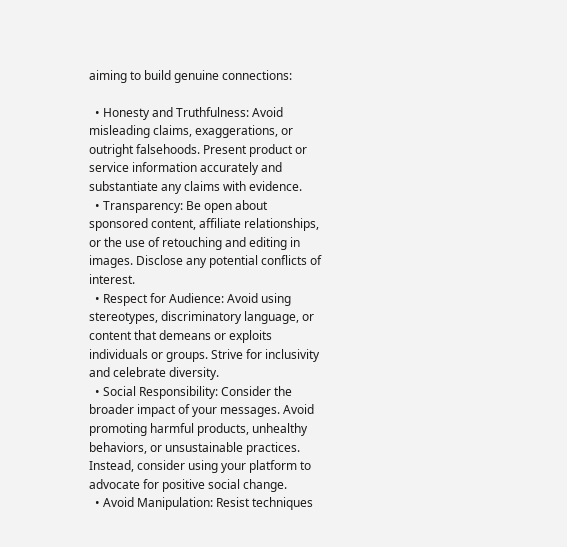aiming to build genuine connections:

  • Honesty and Truthfulness: Avoid misleading claims, exaggerations, or outright falsehoods. Present product or service information accurately and substantiate any claims with evidence.
  • Transparency: Be open about sponsored content, affiliate relationships, or the use of retouching and editing in images. Disclose any potential conflicts of interest.
  • Respect for Audience: Avoid using stereotypes, discriminatory language, or content that demeans or exploits individuals or groups. Strive for inclusivity and celebrate diversity.
  • Social Responsibility: Consider the broader impact of your messages. Avoid promoting harmful products, unhealthy behaviors, or unsustainable practices. Instead, consider using your platform to advocate for positive social change.
  • Avoid Manipulation: Resist techniques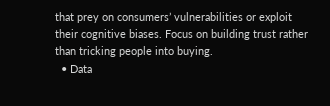that prey on consumers’ vulnerabilities or exploit their cognitive biases. Focus on building trust rather than tricking people into buying.
  • Data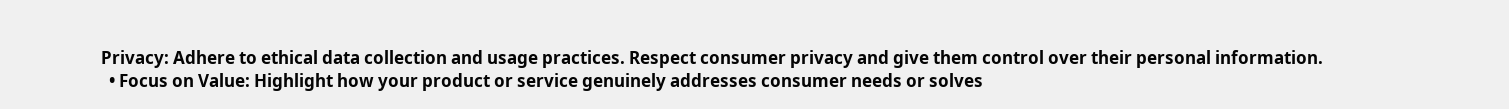Privacy: Adhere to ethical data collection and usage practices. Respect consumer privacy and give them control over their personal information.
  • Focus on Value: Highlight how your product or service genuinely addresses consumer needs or solves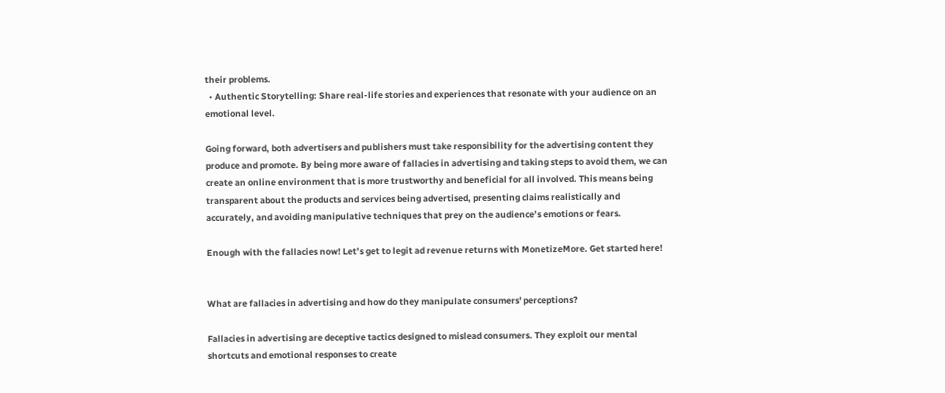their problems.
  • Authentic Storytelling: Share real-life stories and experiences that resonate with your audience on an emotional level.

Going forward, both advertisers and publishers must take responsibility for the advertising content they produce and promote. By being more aware of fallacies in advertising and taking steps to avoid them, we can create an online environment that is more trustworthy and beneficial for all involved. This means being transparent about the products and services being advertised, presenting claims realistically and accurately, and avoiding manipulative techniques that prey on the audience’s emotions or fears.

Enough with the fallacies now! Let’s get to legit ad revenue returns with MonetizeMore. Get started here!


What are fallacies in advertising and how do they manipulate consumers' perceptions?

Fallacies in advertising are deceptive tactics designed to mislead consumers. They exploit our mental shortcuts and emotional responses to create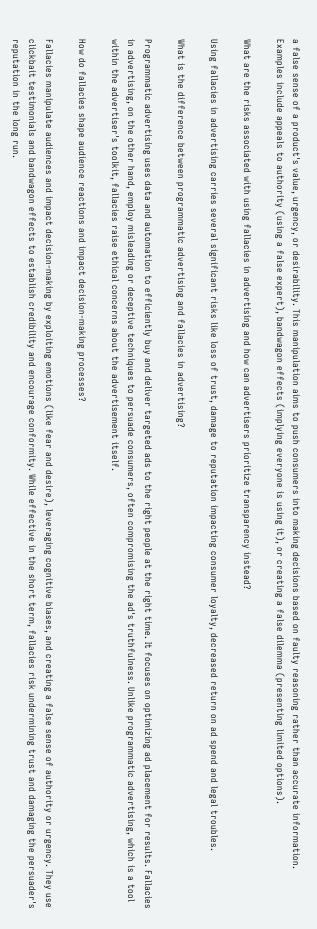a false sense of a product's value, urgency, or desirability. This manipulation aims to push consumers into making decisions based on faulty reasoning rather than accurate information. Examples include appeals to authority (using a false expert), bandwagon effects (implying everyone is using it), or creating a false dilemma (presenting limited options).

What are the risks associated with using fallacies in advertising and how can advertisers prioritize transparency instead?

Using fallacies in advertising carries several significant risks like loss of trust, damage to reputation impacting consumer loyalty, decreased return on ad spend and legal troubles.

What is the difference between programmatic advertising and fallacies in advertising?

Programmatic advertising uses data and automation to efficiently buy and deliver targeted ads to the right people at the right time. It focuses on optimizing ad placement for results. Fallacies in advertising, on the other hand, employ misleading or deceptive techniques to persuade consumers, often compromising the ad's truthfulness. Unlike programmatic advertising, which is a tool within the advertiser's toolkit, fallacies raise ethical concerns about the advertisement itself.

How do fallacies shape audience reactions and impact decision-making processes?

Fallacies manipulate audiences and impact decision-making by exploiting emotions (like fear and desire), leveraging cognitive biases, and creating a false sense of authority or urgency. They use clickbait testimonials and bandwagon effects to establish credibility and encourage conformity. While effective in the short term, fallacies risk undermining trust and damaging the persuader's reputation in the long run.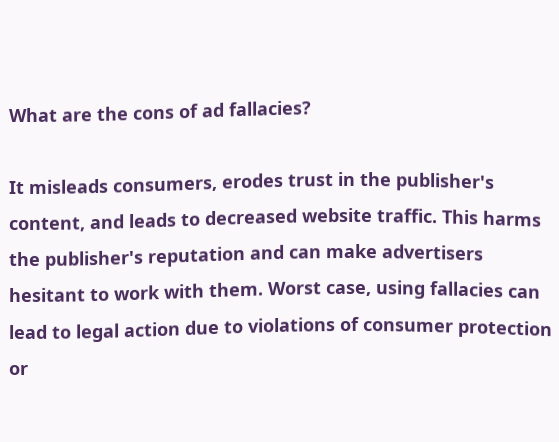What are the cons of ad fallacies?

It misleads consumers, erodes trust in the publisher's content, and leads to decreased website traffic. This harms the publisher's reputation and can make advertisers hesitant to work with them. Worst case, using fallacies can lead to legal action due to violations of consumer protection or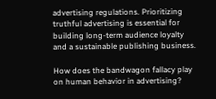advertising regulations. Prioritizing truthful advertising is essential for building long-term audience loyalty and a sustainable publishing business.

How does the bandwagon fallacy play on human behavior in advertising?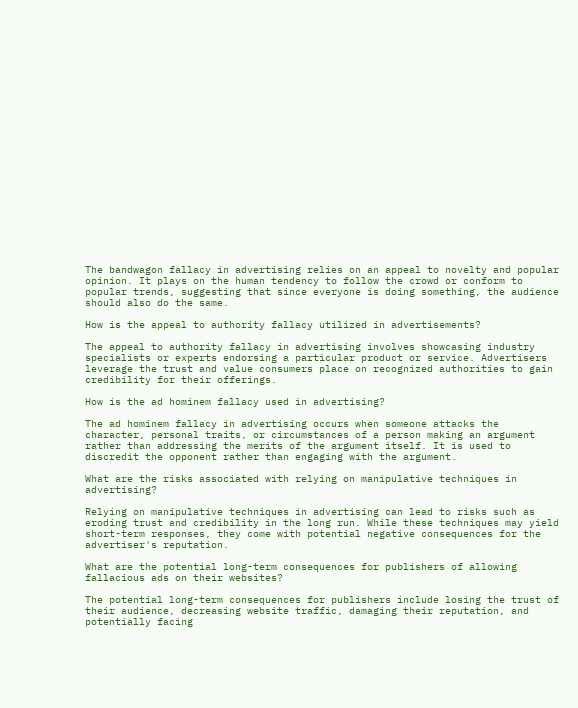The bandwagon fallacy in advertising relies on an appeal to novelty and popular opinion. It plays on the human tendency to follow the crowd or conform to popular trends, suggesting that since everyone is doing something, the audience should also do the same.

How is the appeal to authority fallacy utilized in advertisements?

The appeal to authority fallacy in advertising involves showcasing industry specialists or experts endorsing a particular product or service. Advertisers leverage the trust and value consumers place on recognized authorities to gain credibility for their offerings.

How is the ad hominem fallacy used in advertising?

The ad hominem fallacy in advertising occurs when someone attacks the character, personal traits, or circumstances of a person making an argument rather than addressing the merits of the argument itself. It is used to discredit the opponent rather than engaging with the argument.

What are the risks associated with relying on manipulative techniques in advertising?

Relying on manipulative techniques in advertising can lead to risks such as eroding trust and credibility in the long run. While these techniques may yield short-term responses, they come with potential negative consequences for the advertiser's reputation.

What are the potential long-term consequences for publishers of allowing fallacious ads on their websites?

The potential long-term consequences for publishers include losing the trust of their audience, decreasing website traffic, damaging their reputation, and potentially facing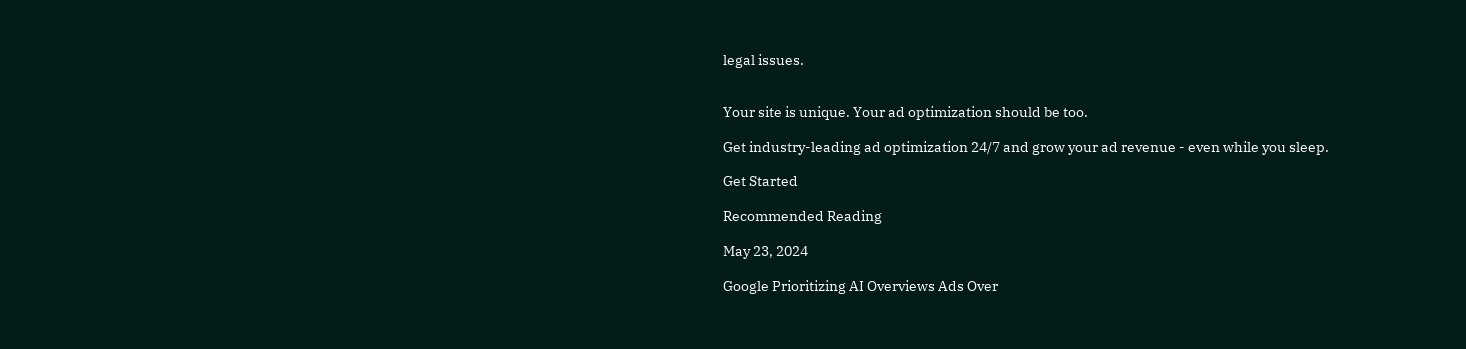legal issues.


Your site is unique. Your ad optimization should be too.

Get industry-leading ad optimization 24/7 and grow your ad revenue - even while you sleep.

Get Started

Recommended Reading

May 23, 2024

Google Prioritizing AI Overviews Ads Over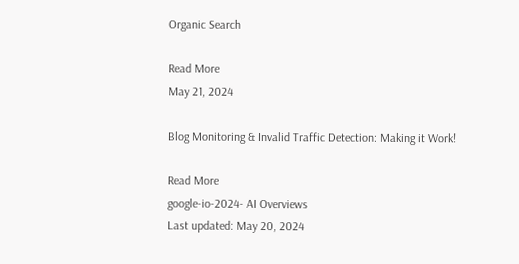Organic Search

Read More
May 21, 2024

Blog Monitoring & Invalid Traffic Detection: Making it Work!

Read More
google-io-2024- AI Overviews
Last updated: May 20, 2024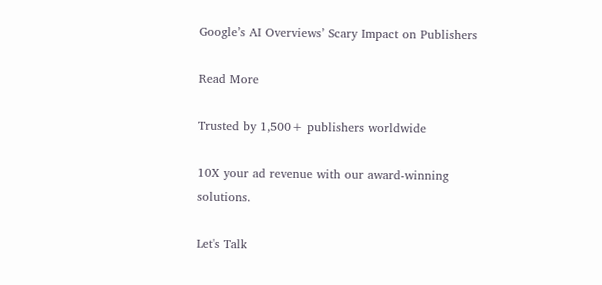Google’s AI Overviews’ Scary Impact on Publishers

Read More

Trusted by 1,500+ publishers worldwide

10X your ad revenue with our award-winning solutions.

Let's Talk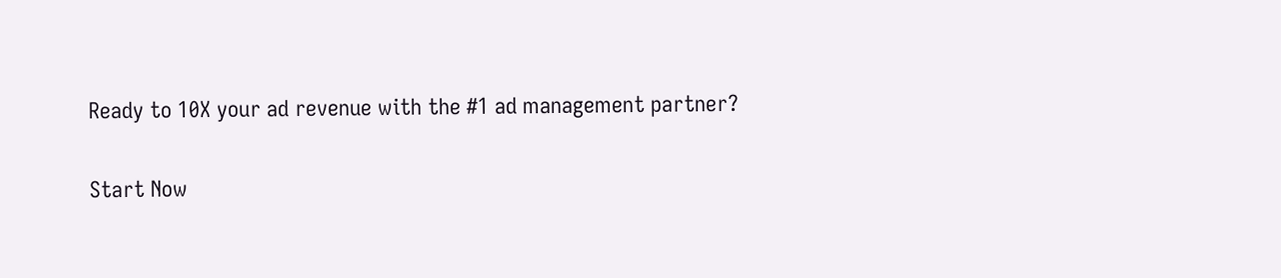Ready to 10X your ad revenue with the #1 ad management partner?

Start Now